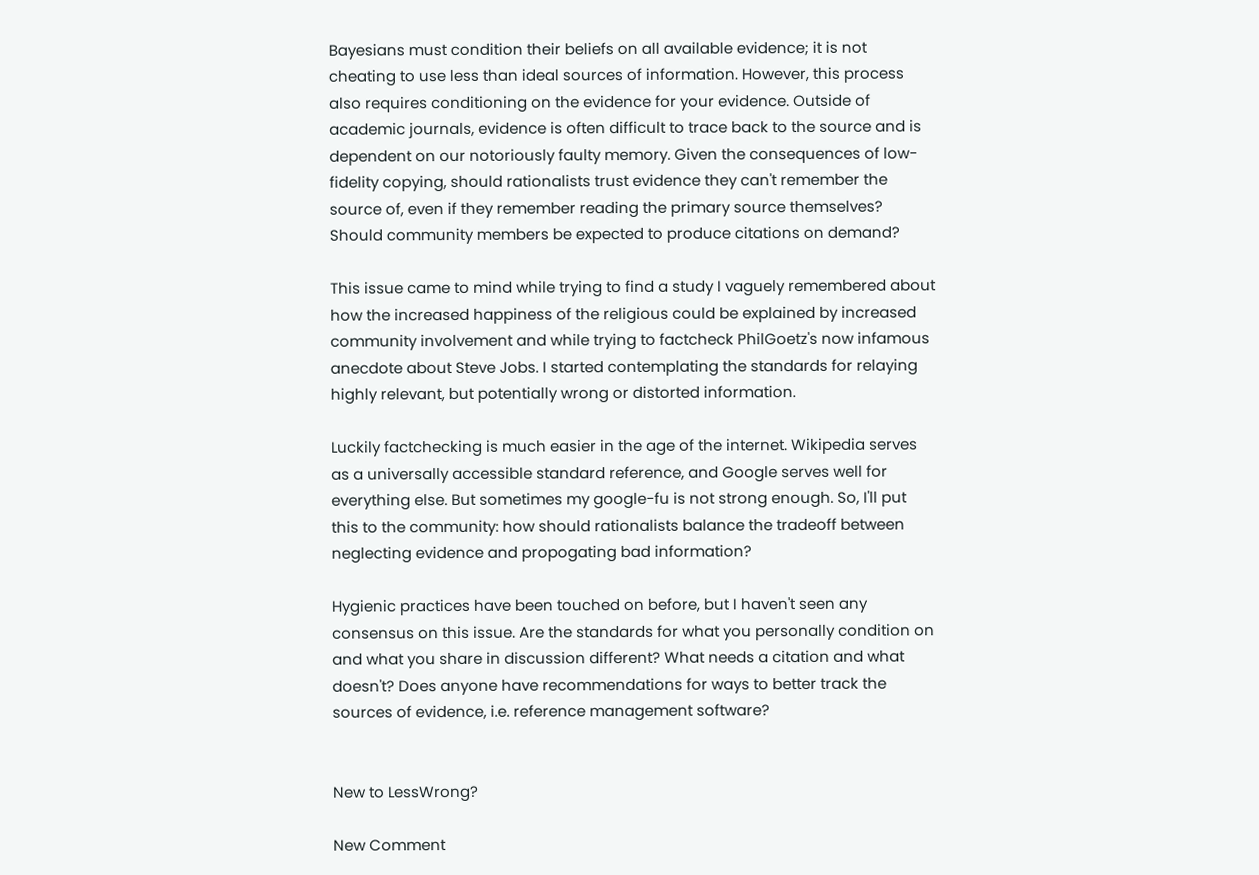Bayesians must condition their beliefs on all available evidence; it is not cheating to use less than ideal sources of information. However, this process also requires conditioning on the evidence for your evidence. Outside of academic journals, evidence is often difficult to trace back to the source and is dependent on our notoriously faulty memory. Given the consequences of low-fidelity copying, should rationalists trust evidence they can't remember the source of, even if they remember reading the primary source themselves? Should community members be expected to produce citations on demand?

This issue came to mind while trying to find a study I vaguely remembered about how the increased happiness of the religious could be explained by increased community involvement and while trying to factcheck PhilGoetz's now infamous anecdote about Steve Jobs. I started contemplating the standards for relaying highly relevant, but potentially wrong or distorted information.

Luckily factchecking is much easier in the age of the internet. Wikipedia serves as a universally accessible standard reference, and Google serves well for everything else. But sometimes my google-fu is not strong enough. So, I'll put this to the community: how should rationalists balance the tradeoff between neglecting evidence and propogating bad information?

Hygienic practices have been touched on before, but I haven't seen any consensus on this issue. Are the standards for what you personally condition on and what you share in discussion different? What needs a citation and what doesn't? Does anyone have recommendations for ways to better track the sources of evidence, i.e. reference management software?


New to LessWrong?

New Comment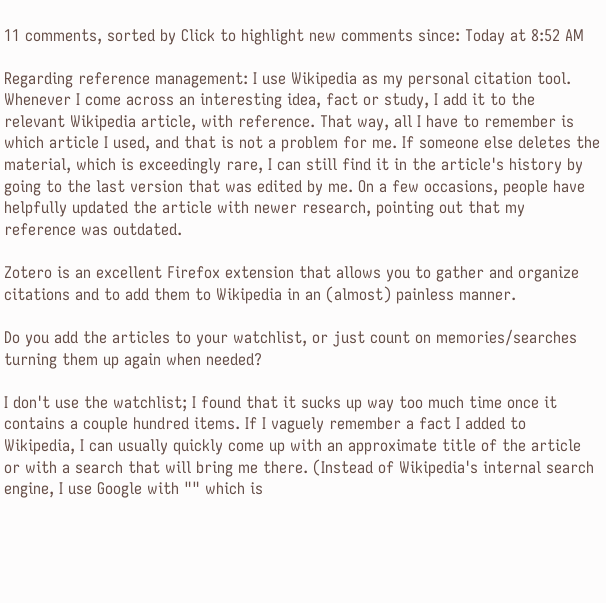11 comments, sorted by Click to highlight new comments since: Today at 8:52 AM

Regarding reference management: I use Wikipedia as my personal citation tool. Whenever I come across an interesting idea, fact or study, I add it to the relevant Wikipedia article, with reference. That way, all I have to remember is which article I used, and that is not a problem for me. If someone else deletes the material, which is exceedingly rare, I can still find it in the article's history by going to the last version that was edited by me. On a few occasions, people have helpfully updated the article with newer research, pointing out that my reference was outdated.

Zotero is an excellent Firefox extension that allows you to gather and organize citations and to add them to Wikipedia in an (almost) painless manner.

Do you add the articles to your watchlist, or just count on memories/searches turning them up again when needed?

I don't use the watchlist; I found that it sucks up way too much time once it contains a couple hundred items. If I vaguely remember a fact I added to Wikipedia, I can usually quickly come up with an approximate title of the article or with a search that will bring me there. (Instead of Wikipedia's internal search engine, I use Google with "" which is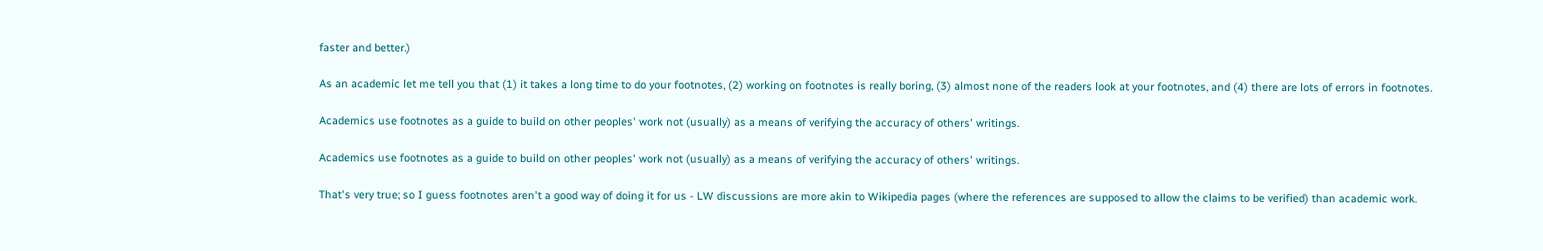faster and better.)

As an academic let me tell you that (1) it takes a long time to do your footnotes, (2) working on footnotes is really boring, (3) almost none of the readers look at your footnotes, and (4) there are lots of errors in footnotes.

Academics use footnotes as a guide to build on other peoples' work not (usually) as a means of verifying the accuracy of others' writings.

Academics use footnotes as a guide to build on other peoples' work not (usually) as a means of verifying the accuracy of others' writings.

That's very true; so I guess footnotes aren't a good way of doing it for us - LW discussions are more akin to Wikipedia pages (where the references are supposed to allow the claims to be verified) than academic work.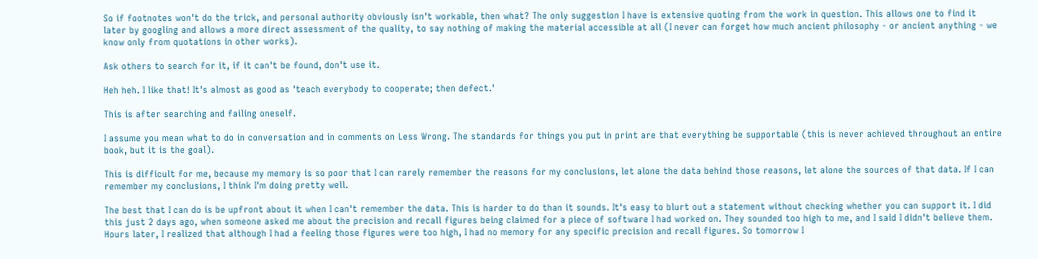So if footnotes won't do the trick, and personal authority obviously isn't workable, then what? The only suggestion I have is extensive quoting from the work in question. This allows one to find it later by googling and allows a more direct assessment of the quality, to say nothing of making the material accessible at all (I never can forget how much ancient philosophy - or ancient anything - we know only from quotations in other works).

Ask others to search for it, if it can't be found, don't use it.

Heh heh. I like that! It's almost as good as 'teach everybody to cooperate; then defect.'

This is after searching and failing oneself.

I assume you mean what to do in conversation and in comments on Less Wrong. The standards for things you put in print are that everything be supportable (this is never achieved throughout an entire book, but it is the goal).

This is difficult for me, because my memory is so poor that I can rarely remember the reasons for my conclusions, let alone the data behind those reasons, let alone the sources of that data. If I can remember my conclusions, I think I'm doing pretty well.

The best that I can do is be upfront about it when I can't remember the data. This is harder to do than it sounds. It's easy to blurt out a statement without checking whether you can support it. I did this just 2 days ago, when someone asked me about the precision and recall figures being claimed for a piece of software I had worked on. They sounded too high to me, and I said I didn't believe them. Hours later, I realized that although I had a feeling those figures were too high, I had no memory for any specific precision and recall figures. So tomorrow I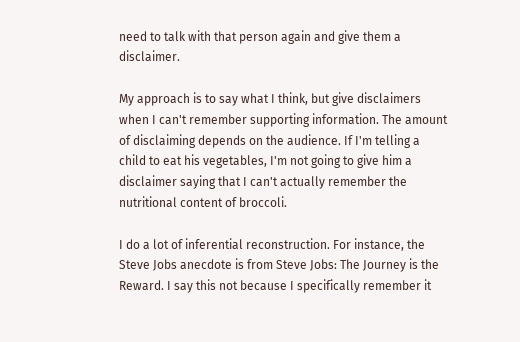need to talk with that person again and give them a disclaimer.

My approach is to say what I think, but give disclaimers when I can't remember supporting information. The amount of disclaiming depends on the audience. If I'm telling a child to eat his vegetables, I'm not going to give him a disclaimer saying that I can't actually remember the nutritional content of broccoli.

I do a lot of inferential reconstruction. For instance, the Steve Jobs anecdote is from Steve Jobs: The Journey is the Reward. I say this not because I specifically remember it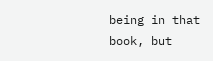being in that book, but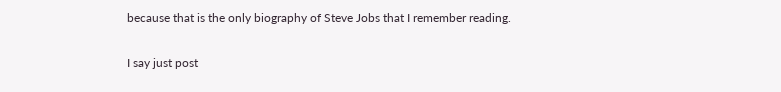because that is the only biography of Steve Jobs that I remember reading.

I say just post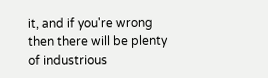it, and if you're wrong then there will be plenty of industrious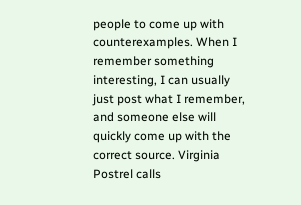people to come up with counterexamples. When I remember something interesting, I can usually just post what I remember, and someone else will quickly come up with the correct source. Virginia Postrel calls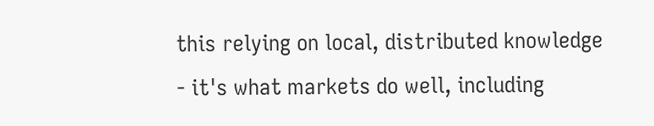this relying on local, distributed knowledge - it's what markets do well, including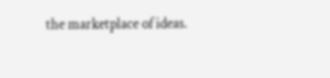the marketplace of ideas.